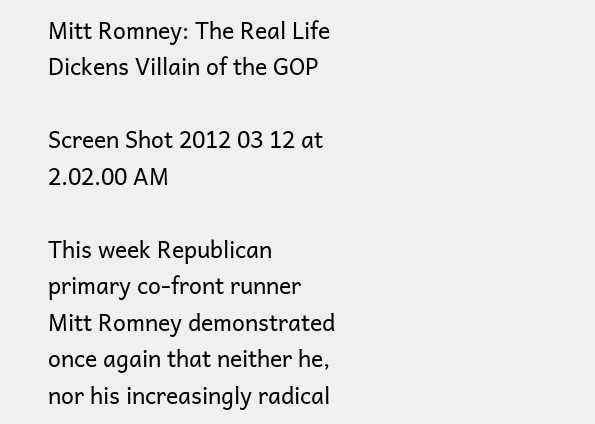Mitt Romney: The Real Life Dickens Villain of the GOP

Screen Shot 2012 03 12 at 2.02.00 AM

This week Republican primary co-front runner Mitt Romney demonstrated once again that neither he, nor his increasingly radical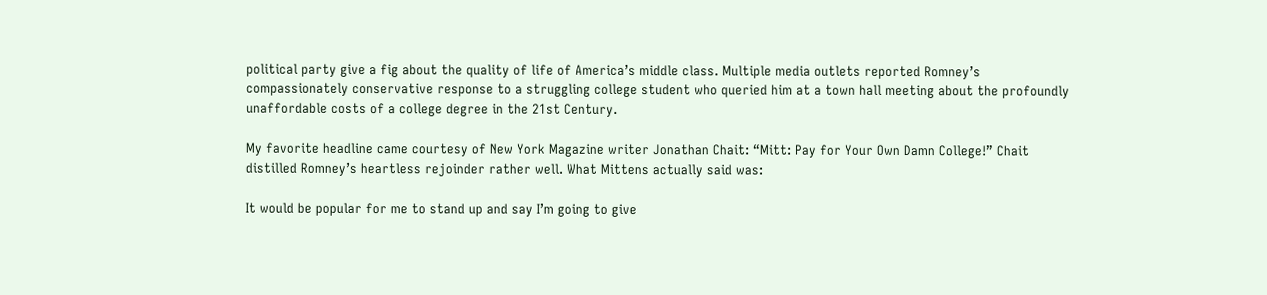political party give a fig about the quality of life of America’s middle class. Multiple media outlets reported Romney’s compassionately conservative response to a struggling college student who queried him at a town hall meeting about the profoundly unaffordable costs of a college degree in the 21st Century.

My favorite headline came courtesy of New York Magazine writer Jonathan Chait: “Mitt: Pay for Your Own Damn College!” Chait distilled Romney’s heartless rejoinder rather well. What Mittens actually said was:

It would be popular for me to stand up and say I’m going to give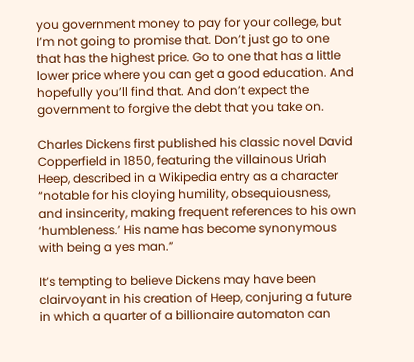you government money to pay for your college, but I’m not going to promise that. Don’t just go to one that has the highest price. Go to one that has a little lower price where you can get a good education. And hopefully you’ll find that. And don’t expect the government to forgive the debt that you take on.

Charles Dickens first published his classic novel David Copperfield in 1850, featuring the villainous Uriah Heep, described in a Wikipedia entry as a character “notable for his cloying humility, obsequiousness, and insincerity, making frequent references to his own ‘humbleness.’ His name has become synonymous with being a yes man.”

It’s tempting to believe Dickens may have been clairvoyant in his creation of Heep, conjuring a future in which a quarter of a billionaire automaton can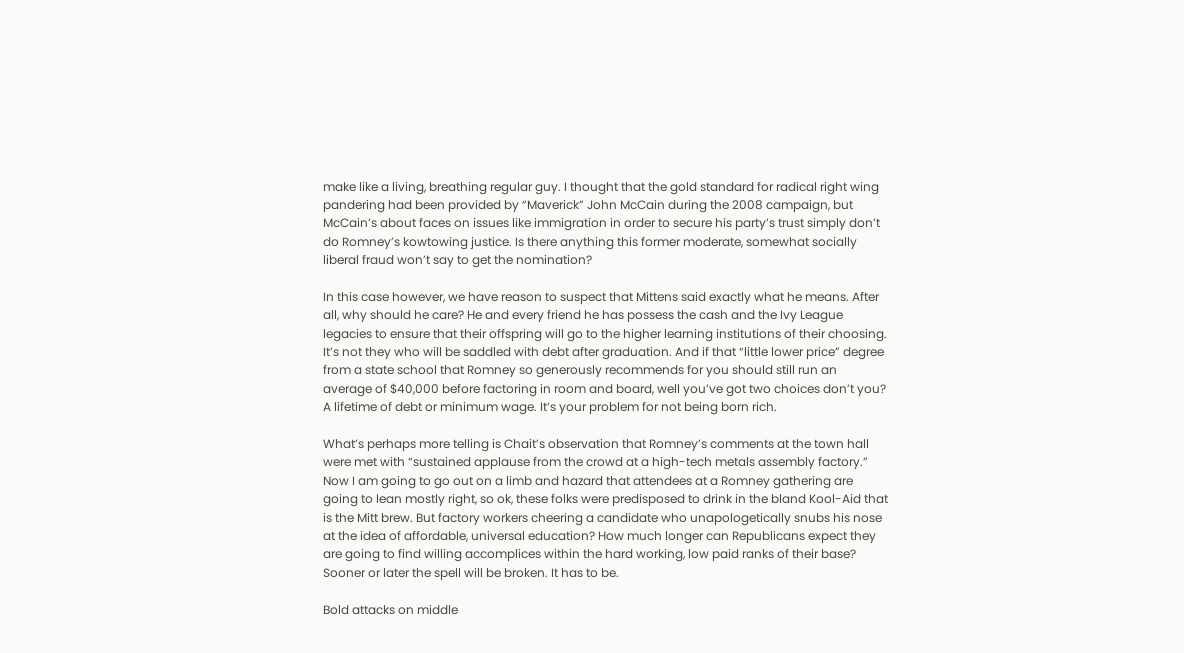make like a living, breathing regular guy. I thought that the gold standard for radical right wing pandering had been provided by “Maverick” John McCain during the 2008 campaign, but McCain’s about faces on issues like immigration in order to secure his party’s trust simply don’t do Romney’s kowtowing justice. Is there anything this former moderate, somewhat socially liberal fraud won’t say to get the nomination?

In this case however, we have reason to suspect that Mittens said exactly what he means. After all, why should he care? He and every friend he has possess the cash and the Ivy League legacies to ensure that their offspring will go to the higher learning institutions of their choosing. It’s not they who will be saddled with debt after graduation. And if that “little lower price” degree from a state school that Romney so generously recommends for you should still run an average of $40,000 before factoring in room and board, well you’ve got two choices don’t you? A lifetime of debt or minimum wage. It’s your problem for not being born rich.

What’s perhaps more telling is Chait’s observation that Romney’s comments at the town hall were met with “sustained applause from the crowd at a high-tech metals assembly factory.” Now I am going to go out on a limb and hazard that attendees at a Romney gathering are going to lean mostly right, so ok, these folks were predisposed to drink in the bland Kool-Aid that is the Mitt brew. But factory workers cheering a candidate who unapologetically snubs his nose at the idea of affordable, universal education? How much longer can Republicans expect they are going to find willing accomplices within the hard working, low paid ranks of their base? Sooner or later the spell will be broken. It has to be.

Bold attacks on middle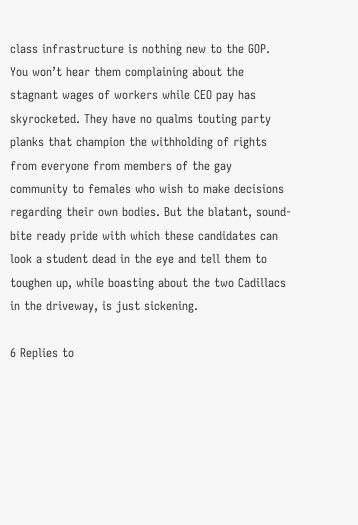class infrastructure is nothing new to the GOP. You won’t hear them complaining about the stagnant wages of workers while CEO pay has skyrocketed. They have no qualms touting party planks that champion the withholding of rights from everyone from members of the gay community to females who wish to make decisions regarding their own bodies. But the blatant, sound-bite ready pride with which these candidates can look a student dead in the eye and tell them to toughen up, while boasting about the two Cadillacs in the driveway, is just sickening.

6 Replies to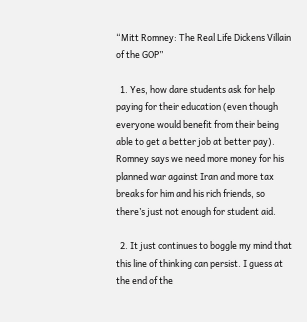“Mitt Romney: The Real Life Dickens Villain of the GOP”

  1. Yes, how dare students ask for help paying for their education (even though everyone would benefit from their being able to get a better job at better pay). Romney says we need more money for his planned war against Iran and more tax breaks for him and his rich friends, so there’s just not enough for student aid.

  2. It just continues to boggle my mind that this line of thinking can persist. I guess at the end of the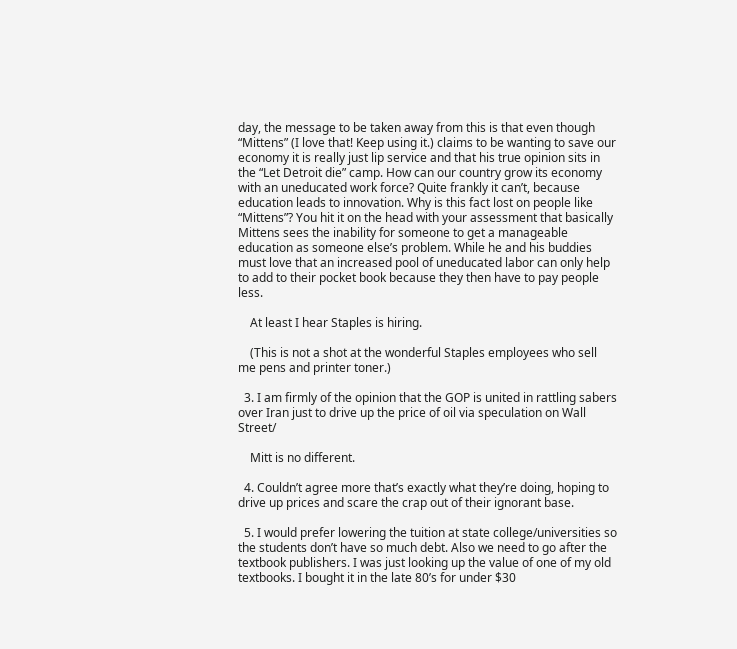day, the message to be taken away from this is that even though “Mittens” (I love that! Keep using it.) claims to be wanting to save our economy it is really just lip service and that his true opinion sits in the “Let Detroit die” camp. How can our country grow its economy with an uneducated work force? Quite frankly it can’t, because education leads to innovation. Why is this fact lost on people like “Mittens”? You hit it on the head with your assessment that basically Mittens sees the inability for someone to get a manageable education as someone else’s problem. While he and his buddies must love that an increased pool of uneducated labor can only help to add to their pocket book because they then have to pay people less.

    At least I hear Staples is hiring.

    (This is not a shot at the wonderful Staples employees who sell me pens and printer toner.)

  3. I am firmly of the opinion that the GOP is united in rattling sabers over Iran just to drive up the price of oil via speculation on Wall Street/

    Mitt is no different.

  4. Couldn’t agree more that’s exactly what they’re doing, hoping to drive up prices and scare the crap out of their ignorant base.

  5. I would prefer lowering the tuition at state college/universities so the students don’t have so much debt. Also we need to go after the textbook publishers. I was just looking up the value of one of my old textbooks. I bought it in the late 80’s for under $30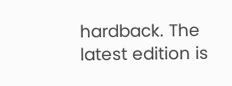hardback. The latest edition is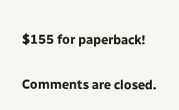$155 for paperback!

Comments are closed.